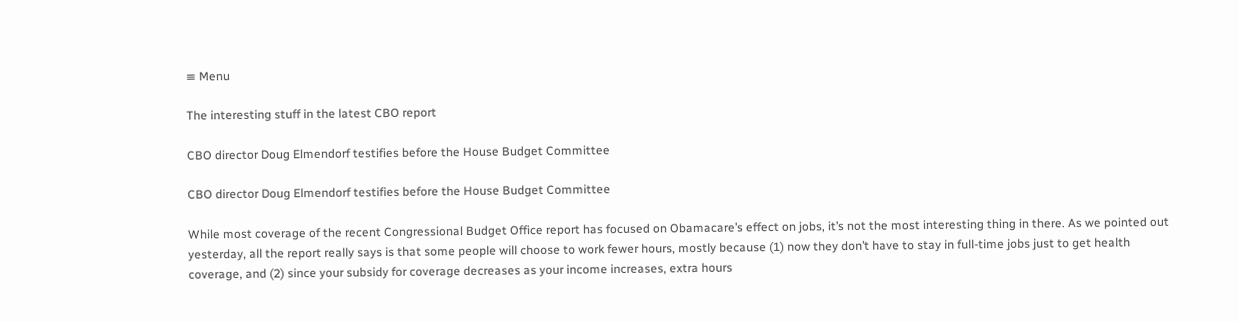≡ Menu

The interesting stuff in the latest CBO report

CBO director Doug Elmendorf testifies before the House Budget Committee

CBO director Doug Elmendorf testifies before the House Budget Committee

While most coverage of the recent Congressional Budget Office report has focused on Obamacare’s effect on jobs, it’s not the most interesting thing in there. As we pointed out yesterday, all the report really says is that some people will choose to work fewer hours, mostly because (1) now they don’t have to stay in full-time jobs just to get health coverage, and (2) since your subsidy for coverage decreases as your income increases, extra hours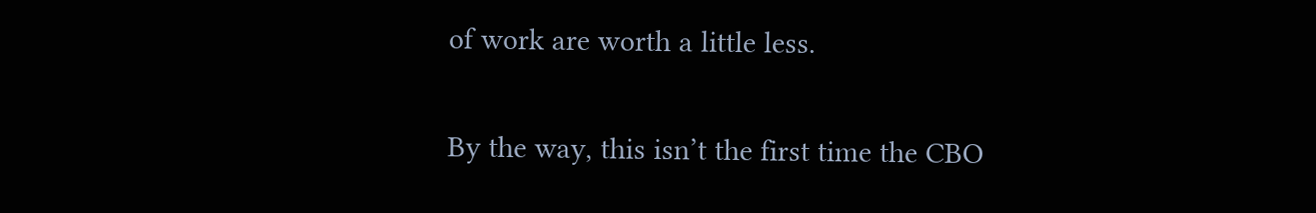of work are worth a little less.

By the way, this isn’t the first time the CBO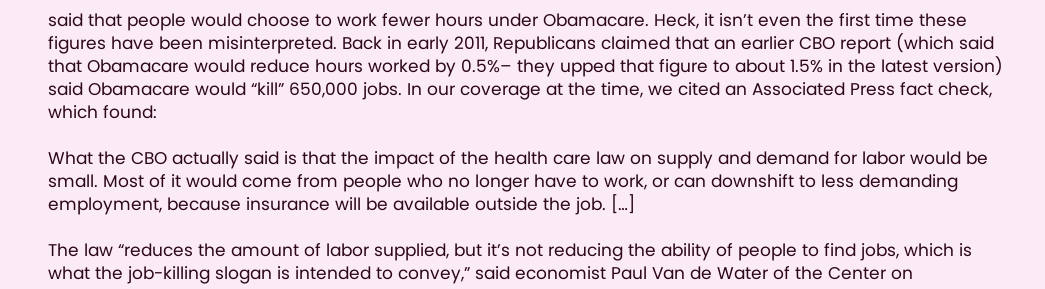said that people would choose to work fewer hours under Obamacare. Heck, it isn’t even the first time these figures have been misinterpreted. Back in early 2011, Republicans claimed that an earlier CBO report (which said that Obamacare would reduce hours worked by 0.5%– they upped that figure to about 1.5% in the latest version) said Obamacare would “kill” 650,000 jobs. In our coverage at the time, we cited an Associated Press fact check, which found:

What the CBO actually said is that the impact of the health care law on supply and demand for labor would be small. Most of it would come from people who no longer have to work, or can downshift to less demanding employment, because insurance will be available outside the job. […]

The law “reduces the amount of labor supplied, but it’s not reducing the ability of people to find jobs, which is what the job-killing slogan is intended to convey,” said economist Paul Van de Water of the Center on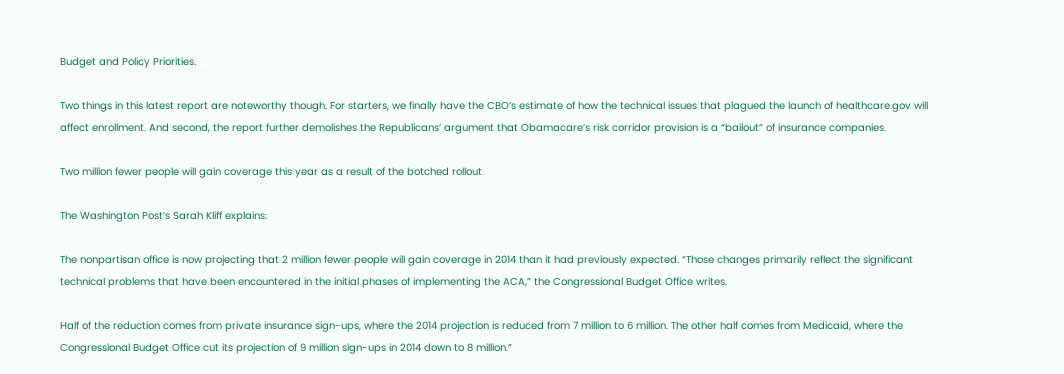Budget and Policy Priorities.

Two things in this latest report are noteworthy though. For starters, we finally have the CBO’s estimate of how the technical issues that plagued the launch of healthcare.gov will affect enrollment. And second, the report further demolishes the Republicans’ argument that Obamacare’s risk corridor provision is a “bailout” of insurance companies.

Two million fewer people will gain coverage this year as a result of the botched rollout

The Washington Post’s Sarah Kliff explains:

The nonpartisan office is now projecting that 2 million fewer people will gain coverage in 2014 than it had previously expected. “Those changes primarily reflect the significant technical problems that have been encountered in the initial phases of implementing the ACA,” the Congressional Budget Office writes.

Half of the reduction comes from private insurance sign-ups, where the 2014 projection is reduced from 7 million to 6 million. The other half comes from Medicaid, where the Congressional Budget Office cut its projection of 9 million sign-ups in 2014 down to 8 million.”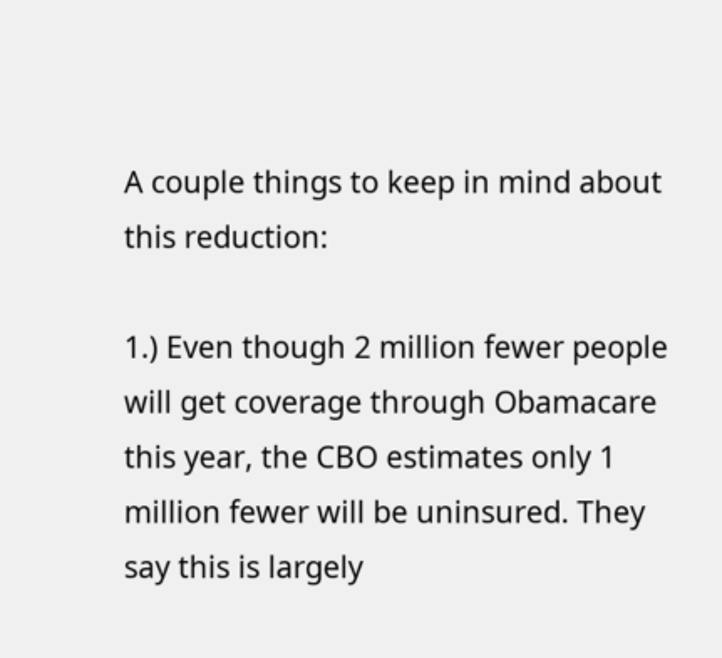A couple things to keep in mind about this reduction:

1.) Even though 2 million fewer people will get coverage through Obamacare this year, the CBO estimates only 1 million fewer will be uninsured. They say this is largely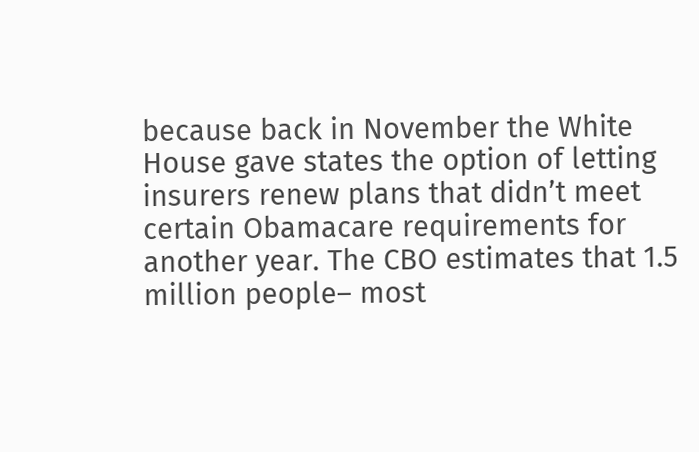because back in November the White House gave states the option of letting insurers renew plans that didn’t meet certain Obamacare requirements for another year. The CBO estimates that 1.5 million people– most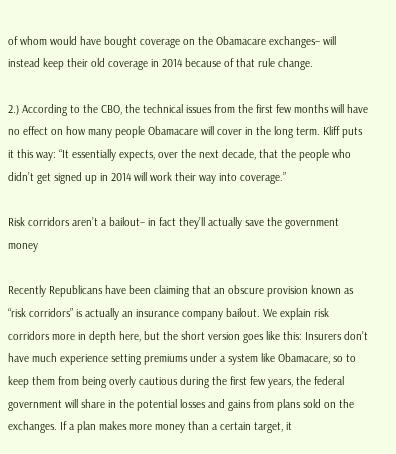of whom would have bought coverage on the Obamacare exchanges– will instead keep their old coverage in 2014 because of that rule change.

2.) According to the CBO, the technical issues from the first few months will have no effect on how many people Obamacare will cover in the long term. Kliff puts it this way: “It essentially expects, over the next decade, that the people who didn’t get signed up in 2014 will work their way into coverage.”

Risk corridors aren’t a bailout– in fact they’ll actually save the government money

Recently Republicans have been claiming that an obscure provision known as “risk corridors” is actually an insurance company bailout. We explain risk corridors more in depth here, but the short version goes like this: Insurers don’t have much experience setting premiums under a system like Obamacare, so to keep them from being overly cautious during the first few years, the federal government will share in the potential losses and gains from plans sold on the exchanges. If a plan makes more money than a certain target, it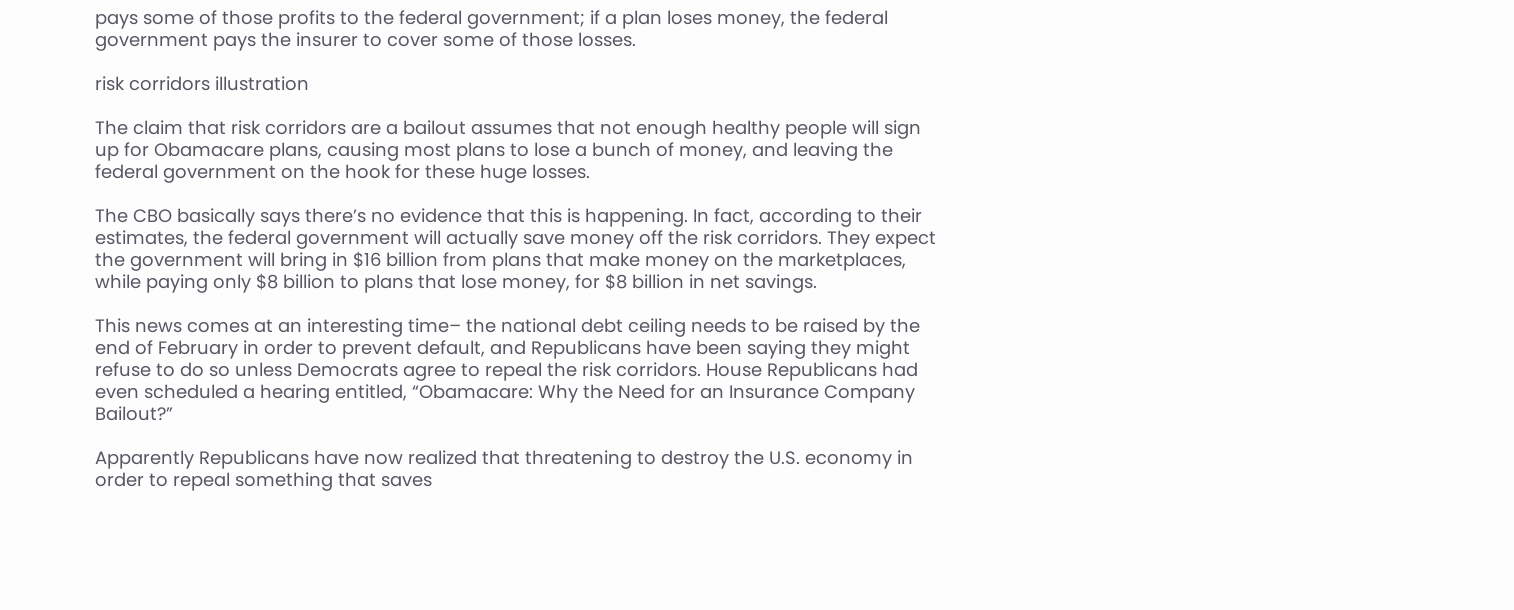pays some of those profits to the federal government; if a plan loses money, the federal government pays the insurer to cover some of those losses.

risk corridors illustration

The claim that risk corridors are a bailout assumes that not enough healthy people will sign up for Obamacare plans, causing most plans to lose a bunch of money, and leaving the federal government on the hook for these huge losses.

The CBO basically says there’s no evidence that this is happening. In fact, according to their estimates, the federal government will actually save money off the risk corridors. They expect the government will bring in $16 billion from plans that make money on the marketplaces, while paying only $8 billion to plans that lose money, for $8 billion in net savings.

This news comes at an interesting time– the national debt ceiling needs to be raised by the end of February in order to prevent default, and Republicans have been saying they might refuse to do so unless Democrats agree to repeal the risk corridors. House Republicans had even scheduled a hearing entitled, “Obamacare: Why the Need for an Insurance Company Bailout?”

Apparently Republicans have now realized that threatening to destroy the U.S. economy in order to repeal something that saves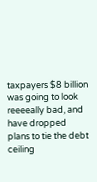taxpayers $8 billion was going to look reeeeally bad, and have dropped plans to tie the debt ceiling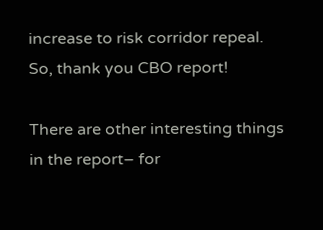increase to risk corridor repeal. So, thank you CBO report!

There are other interesting things in the report– for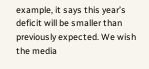example, it says this year’s deficit will be smaller than previously expected. We wish the media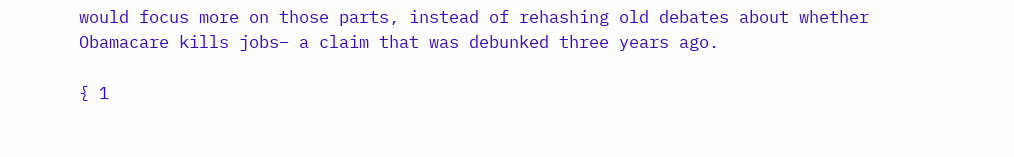would focus more on those parts, instead of rehashing old debates about whether Obamacare kills jobs– a claim that was debunked three years ago.

{ 1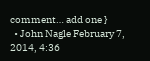comment… add one }
  • John Nagle February 7, 2014, 4:36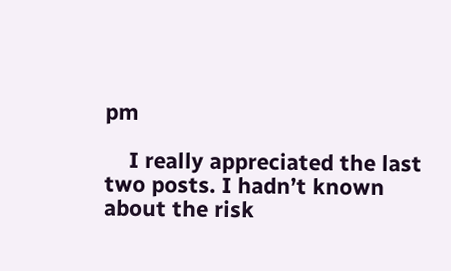pm

    I really appreciated the last two posts. I hadn’t known about the risk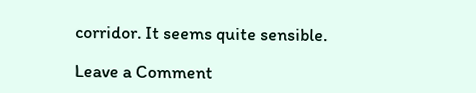corridor. It seems quite sensible.

Leave a Comment